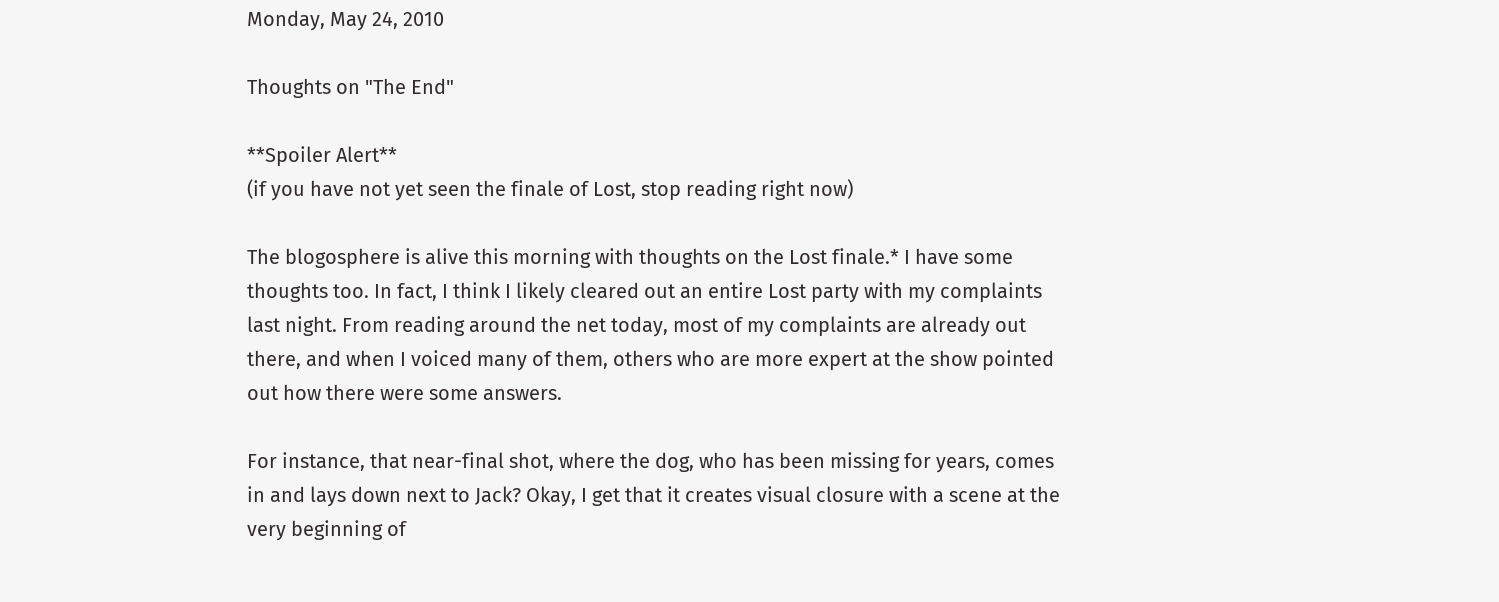Monday, May 24, 2010

Thoughts on "The End"

**Spoiler Alert**
(if you have not yet seen the finale of Lost, stop reading right now)

The blogosphere is alive this morning with thoughts on the Lost finale.* I have some thoughts too. In fact, I think I likely cleared out an entire Lost party with my complaints last night. From reading around the net today, most of my complaints are already out there, and when I voiced many of them, others who are more expert at the show pointed out how there were some answers.

For instance, that near-final shot, where the dog, who has been missing for years, comes in and lays down next to Jack? Okay, I get that it creates visual closure with a scene at the very beginning of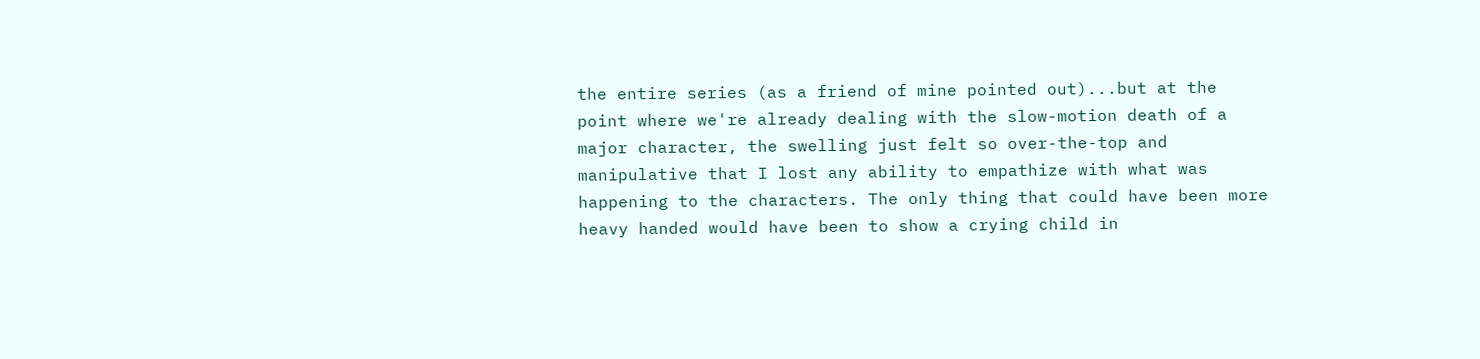the entire series (as a friend of mine pointed out)...but at the point where we're already dealing with the slow-motion death of a major character, the swelling just felt so over-the-top and manipulative that I lost any ability to empathize with what was happening to the characters. The only thing that could have been more heavy handed would have been to show a crying child in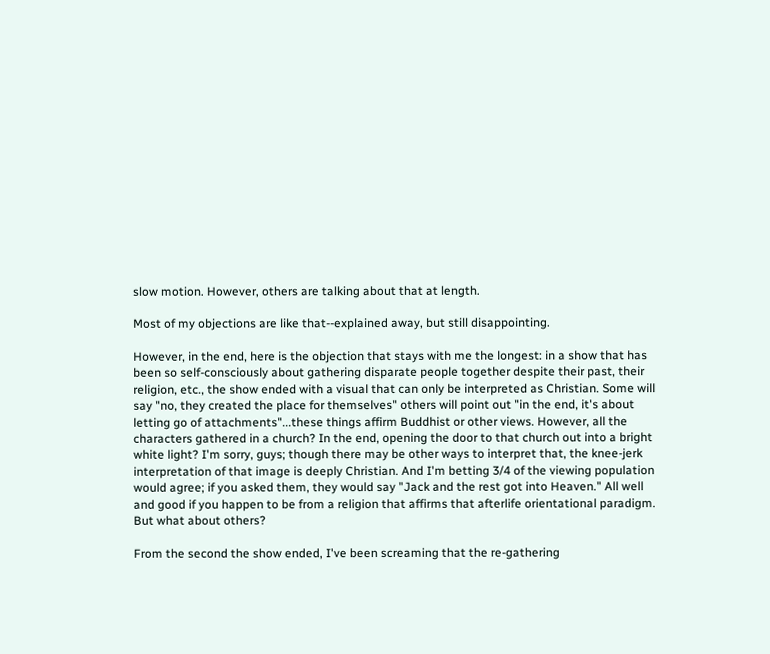slow motion. However, others are talking about that at length.

Most of my objections are like that--explained away, but still disappointing.

However, in the end, here is the objection that stays with me the longest: in a show that has been so self-consciously about gathering disparate people together despite their past, their religion, etc., the show ended with a visual that can only be interpreted as Christian. Some will say "no, they created the place for themselves" others will point out "in the end, it's about letting go of attachments"...these things affirm Buddhist or other views. However, all the characters gathered in a church? In the end, opening the door to that church out into a bright white light? I'm sorry, guys; though there may be other ways to interpret that, the knee-jerk interpretation of that image is deeply Christian. And I'm betting 3/4 of the viewing population would agree; if you asked them, they would say "Jack and the rest got into Heaven." All well and good if you happen to be from a religion that affirms that afterlife orientational paradigm. But what about others?

From the second the show ended, I've been screaming that the re-gathering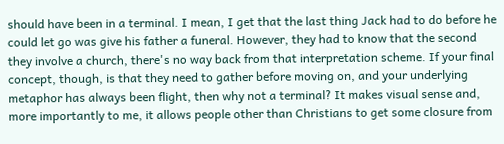should have been in a terminal. I mean, I get that the last thing Jack had to do before he could let go was give his father a funeral. However, they had to know that the second they involve a church, there's no way back from that interpretation scheme. If your final concept, though, is that they need to gather before moving on, and your underlying metaphor has always been flight, then why not a terminal? It makes visual sense and, more importantly to me, it allows people other than Christians to get some closure from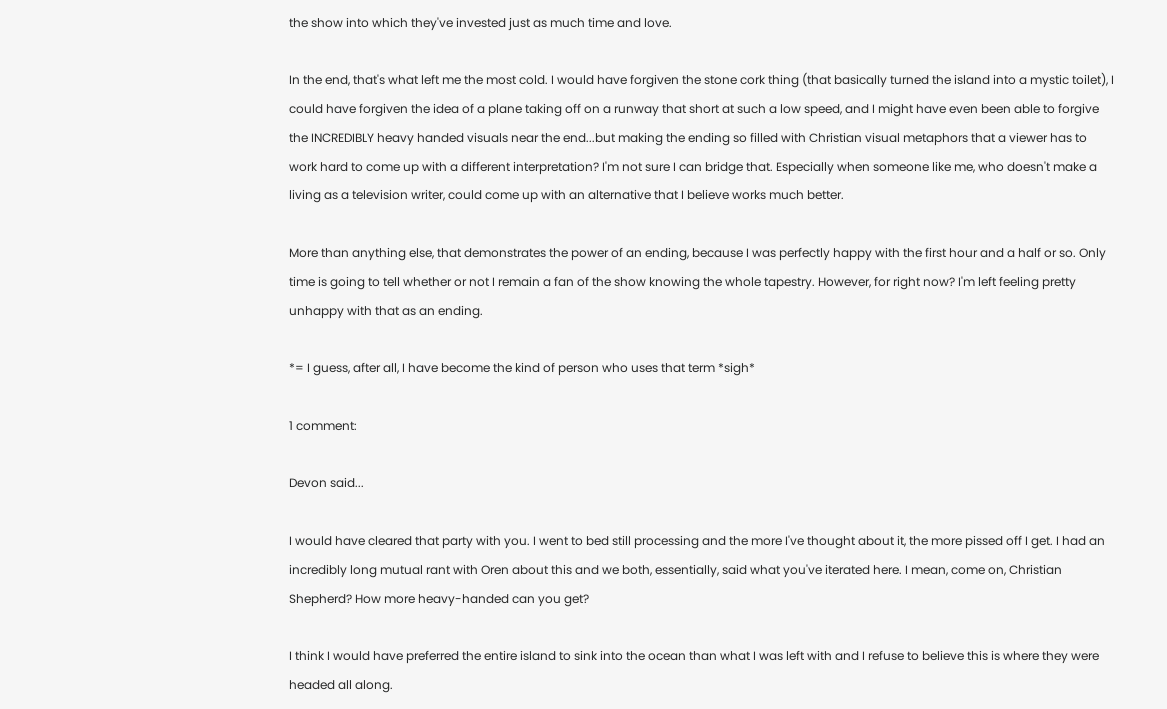the show into which they've invested just as much time and love.

In the end, that's what left me the most cold. I would have forgiven the stone cork thing (that basically turned the island into a mystic toilet), I could have forgiven the idea of a plane taking off on a runway that short at such a low speed, and I might have even been able to forgive the INCREDIBLY heavy handed visuals near the end...but making the ending so filled with Christian visual metaphors that a viewer has to work hard to come up with a different interpretation? I'm not sure I can bridge that. Especially when someone like me, who doesn't make a living as a television writer, could come up with an alternative that I believe works much better.

More than anything else, that demonstrates the power of an ending, because I was perfectly happy with the first hour and a half or so. Only time is going to tell whether or not I remain a fan of the show knowing the whole tapestry. However, for right now? I'm left feeling pretty unhappy with that as an ending.

*= I guess, after all, I have become the kind of person who uses that term *sigh*

1 comment:

Devon said...

I would have cleared that party with you. I went to bed still processing and the more I've thought about it, the more pissed off I get. I had an incredibly long mutual rant with Oren about this and we both, essentially, said what you've iterated here. I mean, come on, Christian Shepherd? How more heavy-handed can you get?

I think I would have preferred the entire island to sink into the ocean than what I was left with and I refuse to believe this is where they were headed all along.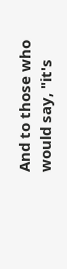And to those who would say, "it's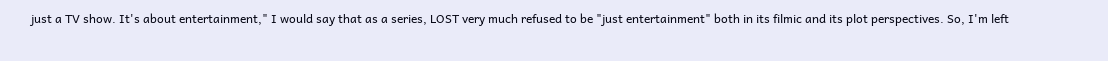just a TV show. It's about entertainment," I would say that as a series, LOST very much refused to be "just entertainment" both in its filmic and its plot perspectives. So, I'm left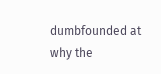dumbfounded at why the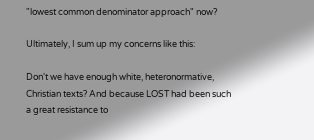"lowest common denominator approach" now?

Ultimately, I sum up my concerns like this:

Don't we have enough white, heteronormative, Christian texts? And because LOST had been such a great resistance to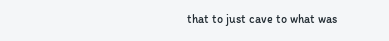that to just cave to what was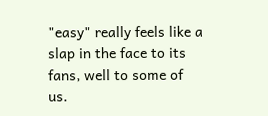"easy" really feels like a slap in the face to its fans, well to some of us.